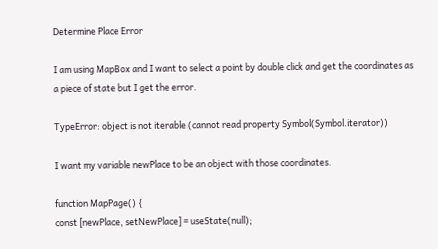Determine Place Error

I am using MapBox and I want to select a point by double click and get the coordinates as a piece of state but I get the error.

TypeError: object is not iterable (cannot read property Symbol(Symbol.iterator))

I want my variable newPlace to be an object with those coordinates.

function MapPage() {
const [newPlace, setNewPlace] = useState(null);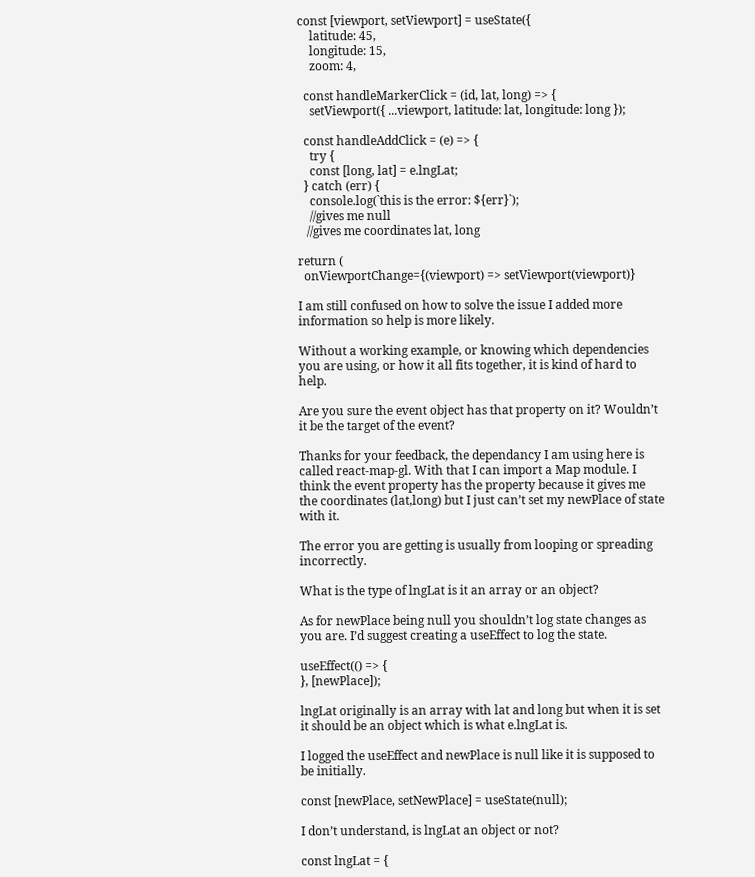const [viewport, setViewport] = useState({
    latitude: 45,
    longitude: 15,
    zoom: 4,

  const handleMarkerClick = (id, lat, long) => {
    setViewport({ ...viewport, latitude: lat, longitude: long });

  const handleAddClick = (e) => {
    try {
    const [long, lat] = e.lngLat;
  } catch (err) {
    console.log(`this is the error: ${err}`);
    //gives me null
   //gives me coordinates lat, long

return (
  onViewportChange={(viewport) => setViewport(viewport)}

I am still confused on how to solve the issue I added more information so help is more likely.

Without a working example, or knowing which dependencies you are using, or how it all fits together, it is kind of hard to help.

Are you sure the event object has that property on it? Wouldn’t it be the target of the event?

Thanks for your feedback, the dependancy I am using here is called react-map-gl. With that I can import a Map module. I think the event property has the property because it gives me the coordinates (lat,long) but I just can’t set my newPlace of state with it.

The error you are getting is usually from looping or spreading incorrectly.

What is the type of lngLat is it an array or an object?

As for newPlace being null you shouldn’t log state changes as you are. I’d suggest creating a useEffect to log the state.

useEffect(() => {
}, [newPlace]);

lngLat originally is an array with lat and long but when it is set it should be an object which is what e.lngLat is.

I logged the useEffect and newPlace is null like it is supposed to be initially.

const [newPlace, setNewPlace] = useState(null);

I don’t understand, is lngLat an object or not?

const lngLat = {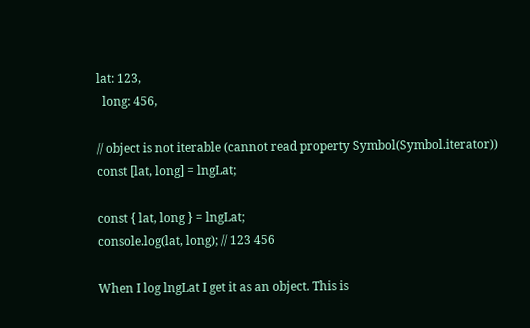lat: 123,
  long: 456,

// object is not iterable (cannot read property Symbol(Symbol.iterator))
const [lat, long] = lngLat;

const { lat, long } = lngLat;
console.log(lat, long); // 123 456

When I log lngLat I get it as an object. This is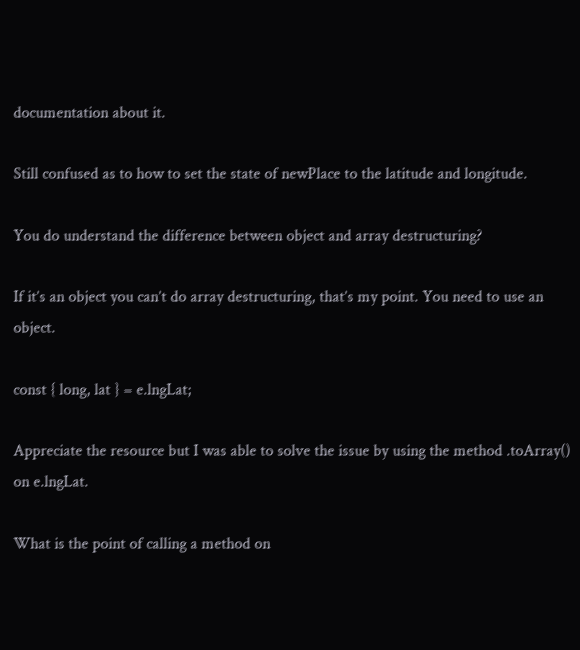documentation about it.

Still confused as to how to set the state of newPlace to the latitude and longitude.

You do understand the difference between object and array destructuring?

If it’s an object you can’t do array destructuring, that’s my point. You need to use an object.

const { long, lat } = e.lngLat;

Appreciate the resource but I was able to solve the issue by using the method .toArray() on e.lngLat.

What is the point of calling a method on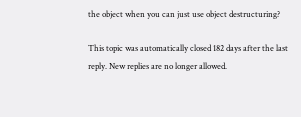the object when you can just use object destructuring?

This topic was automatically closed 182 days after the last reply. New replies are no longer allowed.